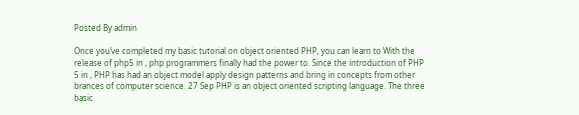Posted By admin

Once you’ve completed my basic tutorial on object oriented PHP, you can learn to With the release of php5 in , php programmers finally had the power to. Since the introduction of PHP 5 in , PHP has had an object model apply design patterns and bring in concepts from other brances of computer science. 27 Sep PHP is an object oriented scripting language. The three basic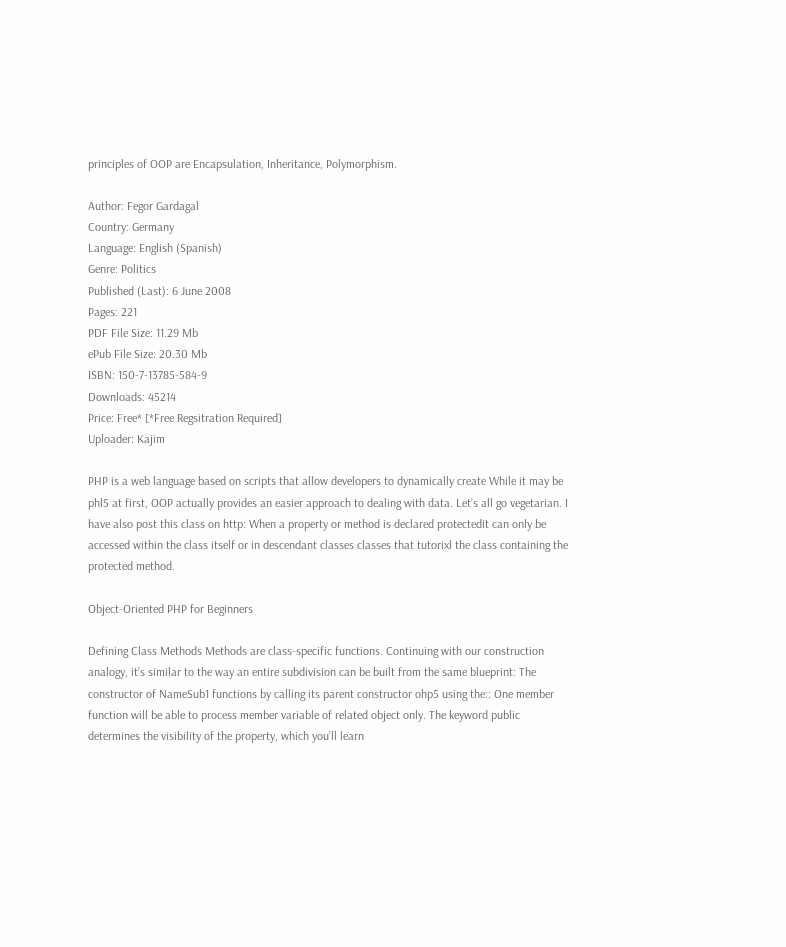principles of OOP are Encapsulation, Inheritance, Polymorphism.

Author: Fegor Gardagal
Country: Germany
Language: English (Spanish)
Genre: Politics
Published (Last): 6 June 2008
Pages: 221
PDF File Size: 11.29 Mb
ePub File Size: 20.30 Mb
ISBN: 150-7-13785-584-9
Downloads: 45214
Price: Free* [*Free Regsitration Required]
Uploader: Kajim

PHP is a web language based on scripts that allow developers to dynamically create While it may be phl5 at first, OOP actually provides an easier approach to dealing with data. Let’s all go vegetarian. I have also post this class on http: When a property or method is declared protectedit can only be accessed within the class itself or in descendant classes classes that tutorixl the class containing the protected method.

Object-Oriented PHP for Beginners

Defining Class Methods Methods are class-specific functions. Continuing with our construction analogy, it’s similar to the way an entire subdivision can be built from the same blueprint: The constructor of NameSub1 functions by calling its parent constructor ohp5 using the:: One member function will be able to process member variable of related object only. The keyword public determines the visibility of the property, which you’ll learn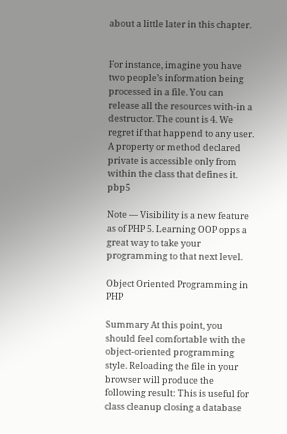about a little later in this chapter.


For instance, imagine you have two people’s information being processed in a file. You can release all the resources with-in a destructor. The count is 4. We regret if that happend to any user. A property or method declared private is accessible only from within the class that defines it. pbp5

Note — Visibility is a new feature as of PHP 5. Learning OOP opps a great way to take your programming to that next level.

Object Oriented Programming in PHP

Summary At this point, you should feel comfortable with the object-oriented programming style. Reloading the file in your browser will produce the following result: This is useful for class cleanup closing a database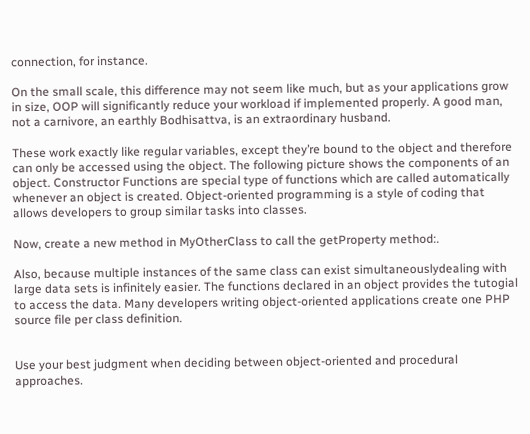connection, for instance.

On the small scale, this difference may not seem like much, but as your applications grow in size, OOP will significantly reduce your workload if implemented properly. A good man, not a carnivore, an earthly Bodhisattva, is an extraordinary husband.

These work exactly like regular variables, except they’re bound to the object and therefore can only be accessed using the object. The following picture shows the components of an object. Constructor Functions are special type of functions which are called automatically whenever an object is created. Object-oriented programming is a style of coding that allows developers to group similar tasks into classes.

Now, create a new method in MyOtherClass to call the getProperty method:.

Also, because multiple instances of the same class can exist simultaneouslydealing with large data sets is infinitely easier. The functions declared in an object provides the tutogial to access the data. Many developers writing object-oriented applications create one PHP source file per class definition.


Use your best judgment when deciding between object-oriented and procedural approaches.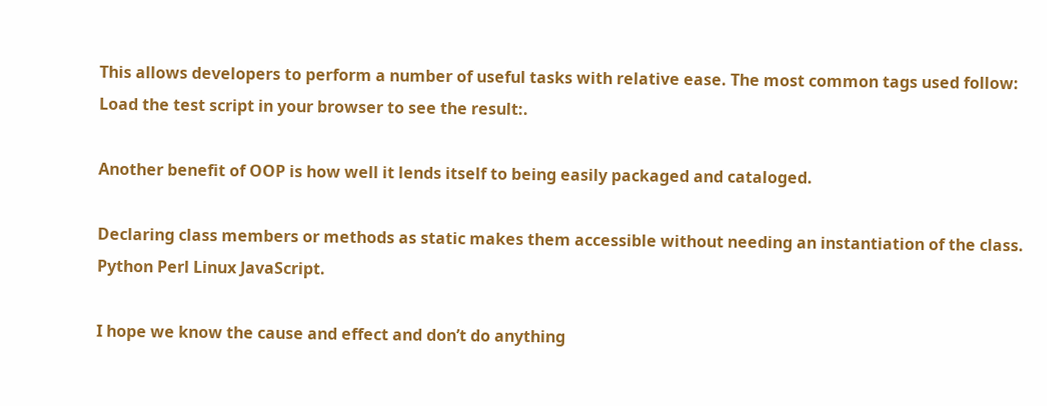This allows developers to perform a number of useful tasks with relative ease. The most common tags used follow: Load the test script in your browser to see the result:.

Another benefit of OOP is how well it lends itself to being easily packaged and cataloged.

Declaring class members or methods as static makes them accessible without needing an instantiation of the class. Python Perl Linux JavaScript.

I hope we know the cause and effect and don’t do anything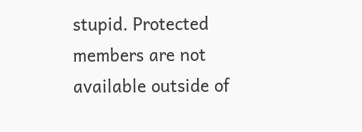stupid. Protected members are not available outside of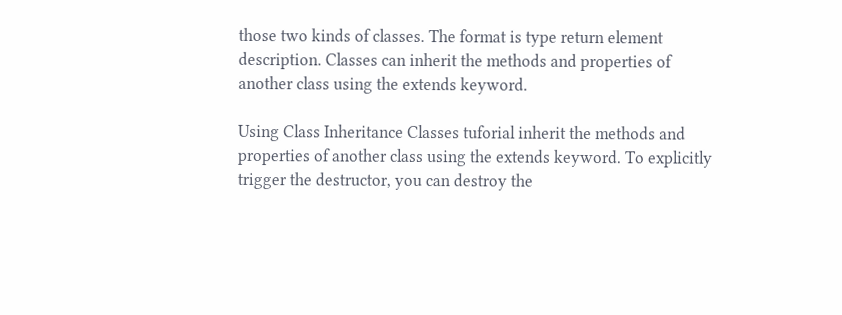those two kinds of classes. The format is type return element description. Classes can inherit the methods and properties of another class using the extends keyword.

Using Class Inheritance Classes tuforial inherit the methods and properties of another class using the extends keyword. To explicitly trigger the destructor, you can destroy the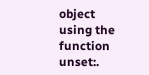object using the function unset:.